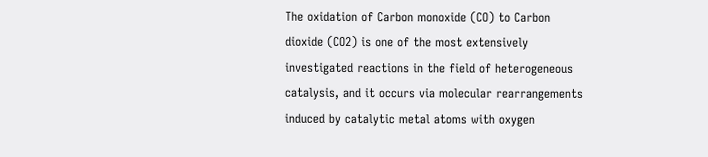The oxidation of Carbon monoxide (CO) to Carbon dioxide (CO2) is one of the most extensively investigated reactions in the field of heterogeneous catalysis, and it occurs via molecular rearrangements induced by catalytic metal atoms with oxygen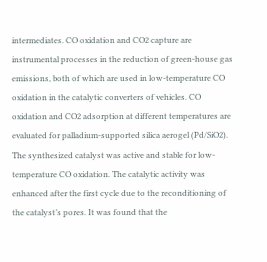intermediates. CO oxidation and CO2 capture are instrumental processes in the reduction of green-house gas emissions, both of which are used in low-temperature CO oxidation in the catalytic converters of vehicles. CO oxidation and CO2 adsorption at different temperatures are evaluated for palladium-supported silica aerogel (Pd/SiO2). The synthesized catalyst was active and stable for low-temperature CO oxidation. The catalytic activity was enhanced after the first cycle due to the reconditioning of the catalyst’s pores. It was found that the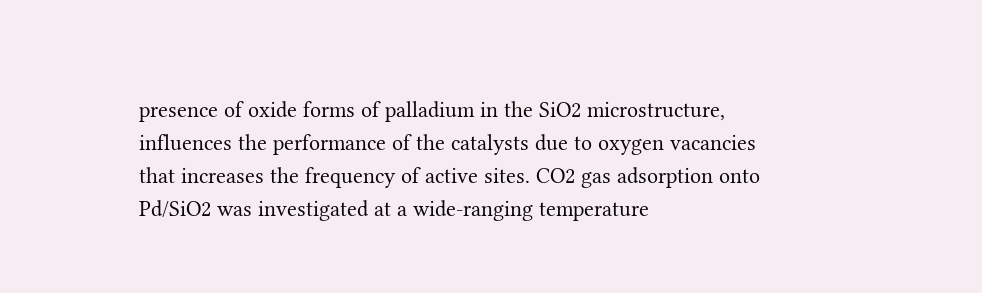presence of oxide forms of palladium in the SiO2 microstructure, influences the performance of the catalysts due to oxygen vacancies that increases the frequency of active sites. CO2 gas adsorption onto Pd/SiO2 was investigated at a wide-ranging temperature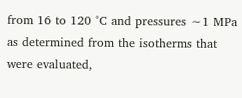from 16 to 120 °C and pressures ∼1 MPa as determined from the isotherms that were evaluated,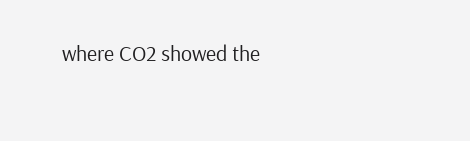where CO2 showed the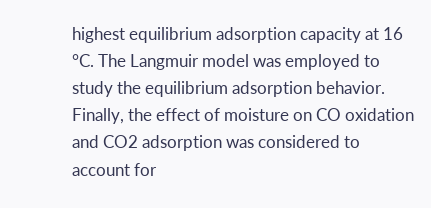highest equilibrium adsorption capacity at 16 °C. The Langmuir model was employed to study the equilibrium adsorption behavior. Finally, the effect of moisture on CO oxidation and CO2 adsorption was considered to account for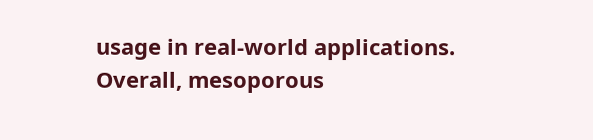usage in real-world applications. Overall, mesoporous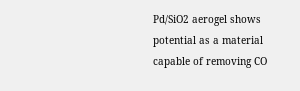Pd/SiO2 aerogel shows potential as a material capable of removing CO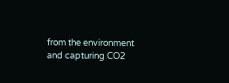from the environment and capturing CO2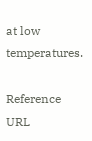at low temperatures.

Reference URL